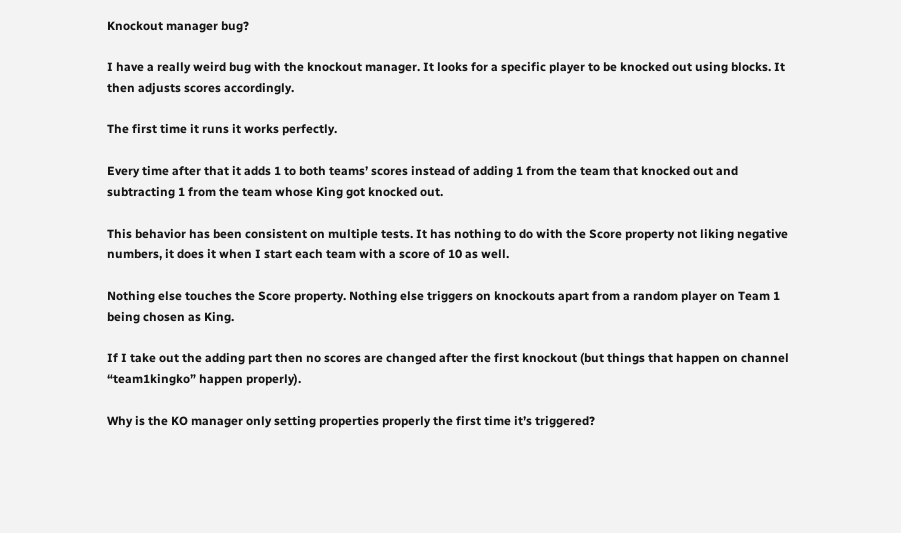Knockout manager bug?

I have a really weird bug with the knockout manager. It looks for a specific player to be knocked out using blocks. It then adjusts scores accordingly.

The first time it runs it works perfectly.

Every time after that it adds 1 to both teams’ scores instead of adding 1 from the team that knocked out and subtracting 1 from the team whose King got knocked out.

This behavior has been consistent on multiple tests. It has nothing to do with the Score property not liking negative numbers, it does it when I start each team with a score of 10 as well.

Nothing else touches the Score property. Nothing else triggers on knockouts apart from a random player on Team 1 being chosen as King.

If I take out the adding part then no scores are changed after the first knockout (but things that happen on channel “team1kingko” happen properly).

Why is the KO manager only setting properties properly the first time it’s triggered?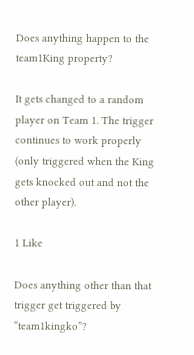Does anything happen to the team1King property?

It gets changed to a random player on Team 1. The trigger continues to work properly (only triggered when the King gets knocked out and not the other player).

1 Like

Does anything other than that trigger get triggered by “team1kingko”?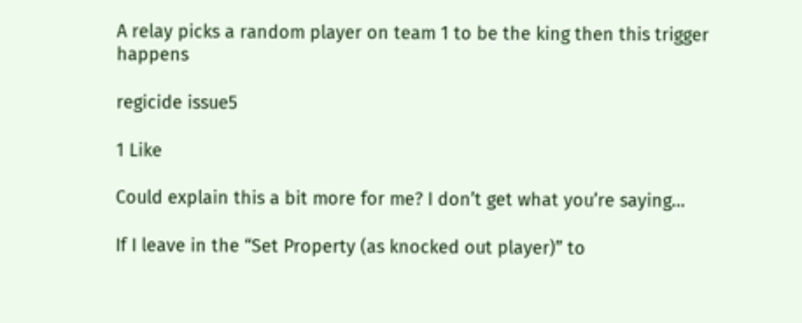A relay picks a random player on team 1 to be the king then this trigger happens

regicide issue5

1 Like

Could explain this a bit more for me? I don’t get what you’re saying…

If I leave in the “Set Property (as knocked out player)” to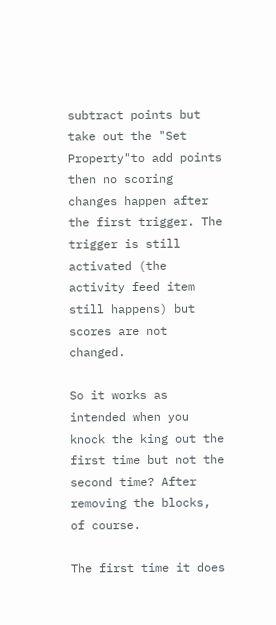subtract points but take out the "Set Property"to add points then no scoring changes happen after the first trigger. The trigger is still activated (the activity feed item still happens) but scores are not changed.

So it works as intended when you knock the king out the first time but not the second time? After removing the blocks, of course.

The first time it does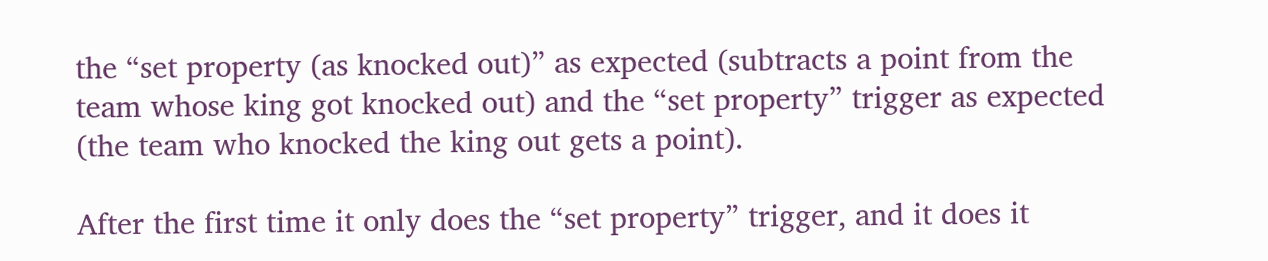the “set property (as knocked out)” as expected (subtracts a point from the team whose king got knocked out) and the “set property” trigger as expected (the team who knocked the king out gets a point).

After the first time it only does the “set property” trigger, and it does it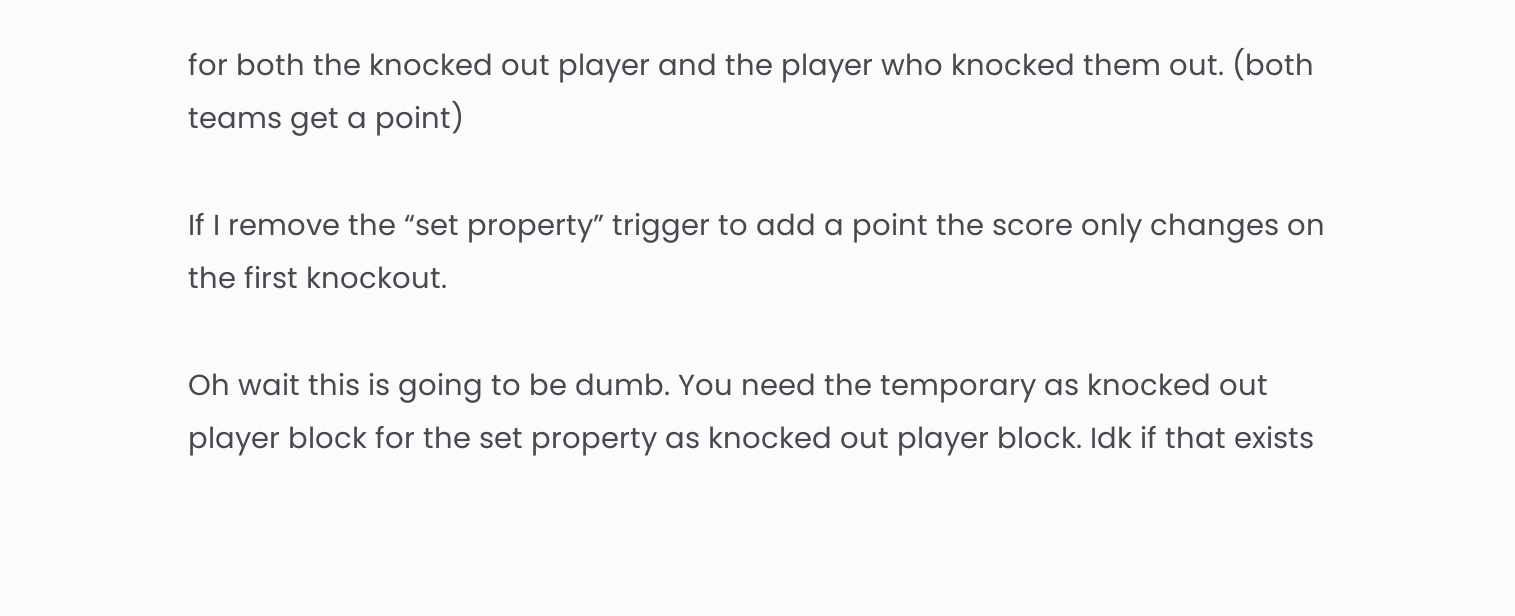for both the knocked out player and the player who knocked them out. (both teams get a point)

If I remove the “set property” trigger to add a point the score only changes on the first knockout.

Oh wait this is going to be dumb. You need the temporary as knocked out player block for the set property as knocked out player block. Idk if that exists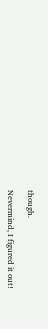though.

Nevermind, I figured it out!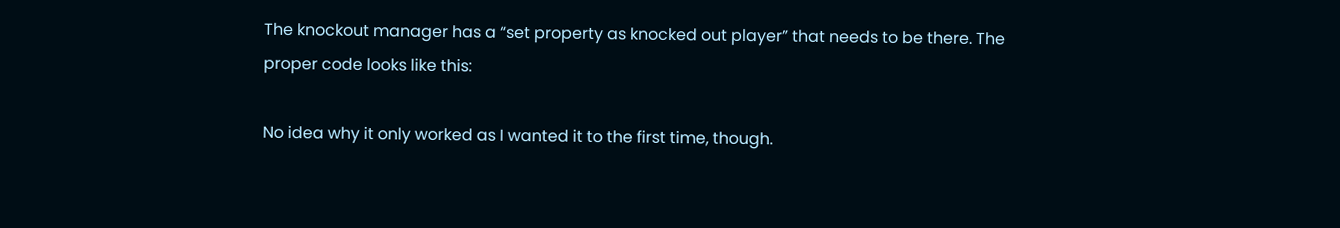The knockout manager has a “set property as knocked out player” that needs to be there. The proper code looks like this:

No idea why it only worked as I wanted it to the first time, though.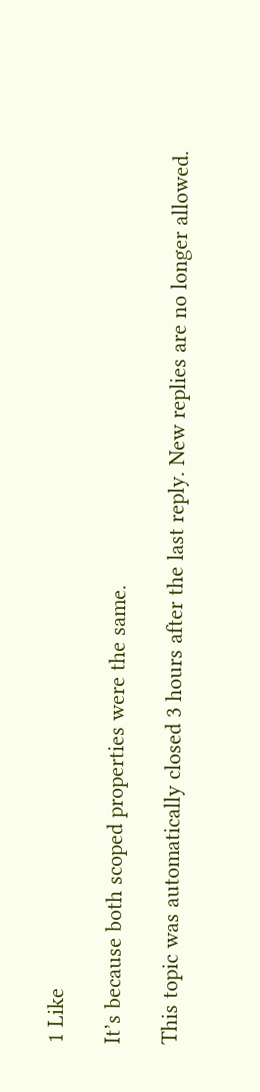1 Like

It’s because both scoped properties were the same.

This topic was automatically closed 3 hours after the last reply. New replies are no longer allowed.